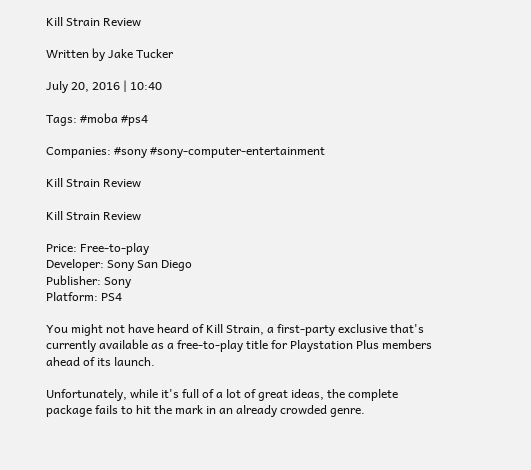Kill Strain Review

Written by Jake Tucker

July 20, 2016 | 10:40

Tags: #moba #ps4

Companies: #sony #sony-computer-entertainment

Kill Strain Review

Kill Strain Review

Price: Free-to-play
Developer: Sony San Diego
Publisher: Sony
Platform: PS4

You might not have heard of Kill Strain, a first-party exclusive that's currently available as a free-to-play title for Playstation Plus members ahead of its launch.

Unfortunately, while it's full of a lot of great ideas, the complete package fails to hit the mark in an already crowded genre.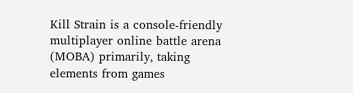Kill Strain is a console-friendly multiplayer online battle arena (MOBA) primarily, taking elements from games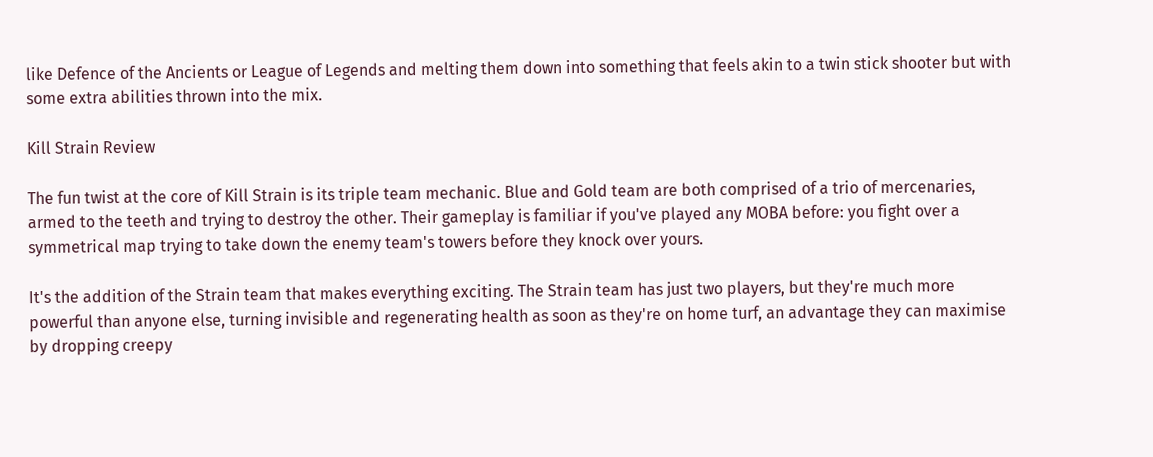like Defence of the Ancients or League of Legends and melting them down into something that feels akin to a twin stick shooter but with some extra abilities thrown into the mix.

Kill Strain Review

The fun twist at the core of Kill Strain is its triple team mechanic. Blue and Gold team are both comprised of a trio of mercenaries, armed to the teeth and trying to destroy the other. Their gameplay is familiar if you've played any MOBA before: you fight over a symmetrical map trying to take down the enemy team's towers before they knock over yours.

It's the addition of the Strain team that makes everything exciting. The Strain team has just two players, but they're much more powerful than anyone else, turning invisible and regenerating health as soon as they're on home turf, an advantage they can maximise by dropping creepy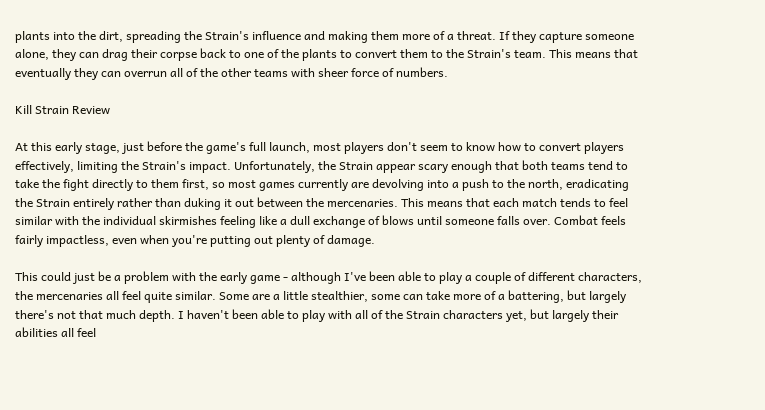plants into the dirt, spreading the Strain's influence and making them more of a threat. If they capture someone alone, they can drag their corpse back to one of the plants to convert them to the Strain's team. This means that eventually they can overrun all of the other teams with sheer force of numbers.

Kill Strain Review

At this early stage, just before the game's full launch, most players don't seem to know how to convert players effectively, limiting the Strain's impact. Unfortunately, the Strain appear scary enough that both teams tend to take the fight directly to them first, so most games currently are devolving into a push to the north, eradicating the Strain entirely rather than duking it out between the mercenaries. This means that each match tends to feel similar with the individual skirmishes feeling like a dull exchange of blows until someone falls over. Combat feels fairly impactless, even when you're putting out plenty of damage.

This could just be a problem with the early game - although I've been able to play a couple of different characters, the mercenaries all feel quite similar. Some are a little stealthier, some can take more of a battering, but largely there's not that much depth. I haven't been able to play with all of the Strain characters yet, but largely their abilities all feel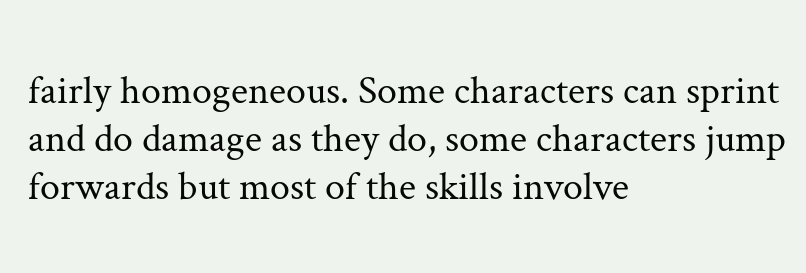fairly homogeneous. Some characters can sprint and do damage as they do, some characters jump forwards but most of the skills involve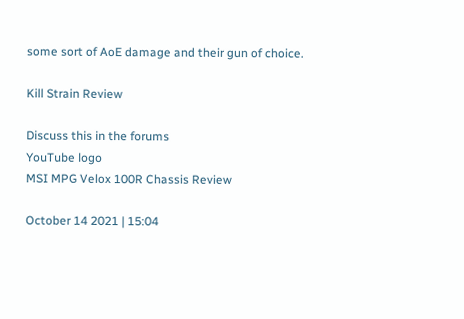some sort of AoE damage and their gun of choice.

Kill Strain Review

Discuss this in the forums
YouTube logo
MSI MPG Velox 100R Chassis Review

October 14 2021 | 15:04